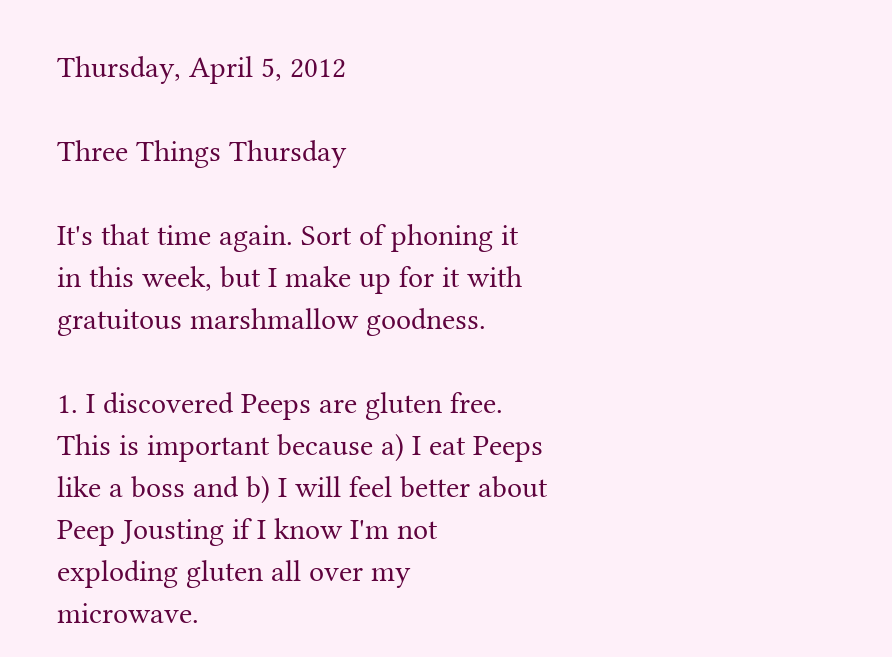Thursday, April 5, 2012

Three Things Thursday

It's that time again. Sort of phoning it in this week, but I make up for it with gratuitous marshmallow goodness.

1. I discovered Peeps are gluten free. This is important because a) I eat Peeps like a boss and b) I will feel better about Peep Jousting if I know I'm not exploding gluten all over my microwave.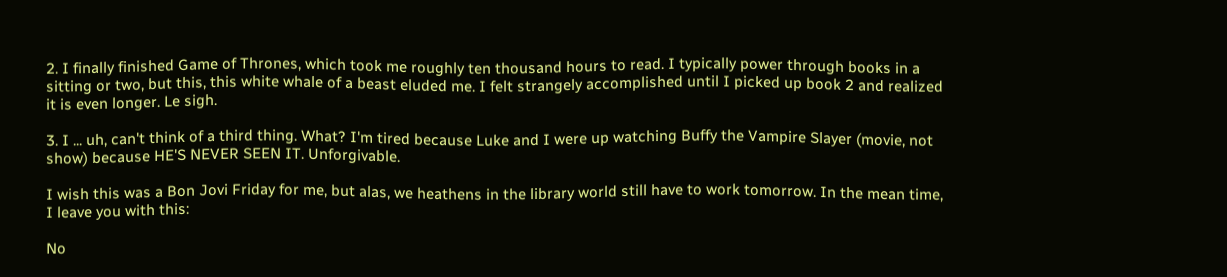2. I finally finished Game of Thrones, which took me roughly ten thousand hours to read. I typically power through books in a sitting or two, but this, this white whale of a beast eluded me. I felt strangely accomplished until I picked up book 2 and realized it is even longer. Le sigh.

3. I ... uh, can't think of a third thing. What? I'm tired because Luke and I were up watching Buffy the Vampire Slayer (movie, not show) because HE'S NEVER SEEN IT. Unforgivable.

I wish this was a Bon Jovi Friday for me, but alas, we heathens in the library world still have to work tomorrow. In the mean time, I leave you with this:

No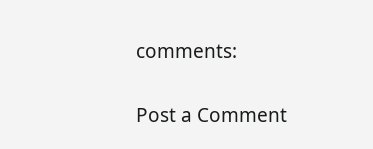comments:

Post a Comment